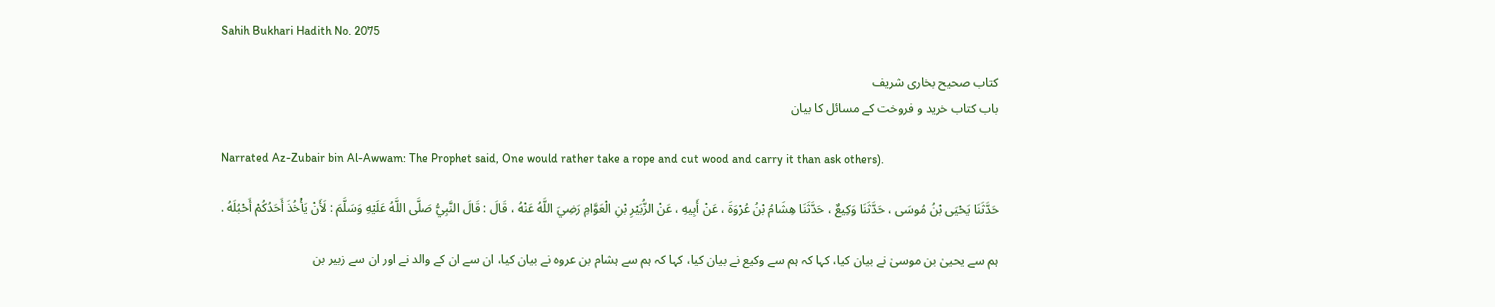Sahih Bukhari Hadith No. 2075

کتاب صحیح بخاری شریف
باب کتاب خرید و فروخت کے مسائل کا بیان

Narrated Az-Zubair bin Al-Awwam: The Prophet said, One would rather take a rope and cut wood and carry it than ask others).

حَدَّثَنَا يَحْيَى بْنُ مُوسَى ، حَدَّثَنَا وَكِيعٌ ، حَدَّثَنَا هِشَامُ بْنُ عُرْوَةَ ، عَنْ أَبِيهِ ، عَنْ الزُّبَيْرِ بْنِ الْعَوَّامِ رَضِيَ اللَّهُ عَنْهُ ، قَالَ : قَالَ النَّبِيُّ صَلَّى اللَّهُ عَلَيْهِ وَسَلَّمَ : لَأَنْ يَأْخُذَ أَحَدُكُمْ أَحْبُلَهُ .

ہم سے یحییٰ بن موسیٰ نے بیان کیا، کہا کہ ہم سے وکیع نے بیان کیا، کہا کہ ہم سے ہشام بن عروہ نے بیان کیا، ان سے ان کے والد نے اور ان سے زبیر بن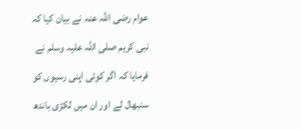عوام رضی اللہ عنہ نے بیان کیا کہ   نبی کریم صلی اللہ علیہ وسلم نے فرمایا کہ اگر کوئی اپنی رسیوں کو سنبھال لے اور ان میں لکڑی باندھ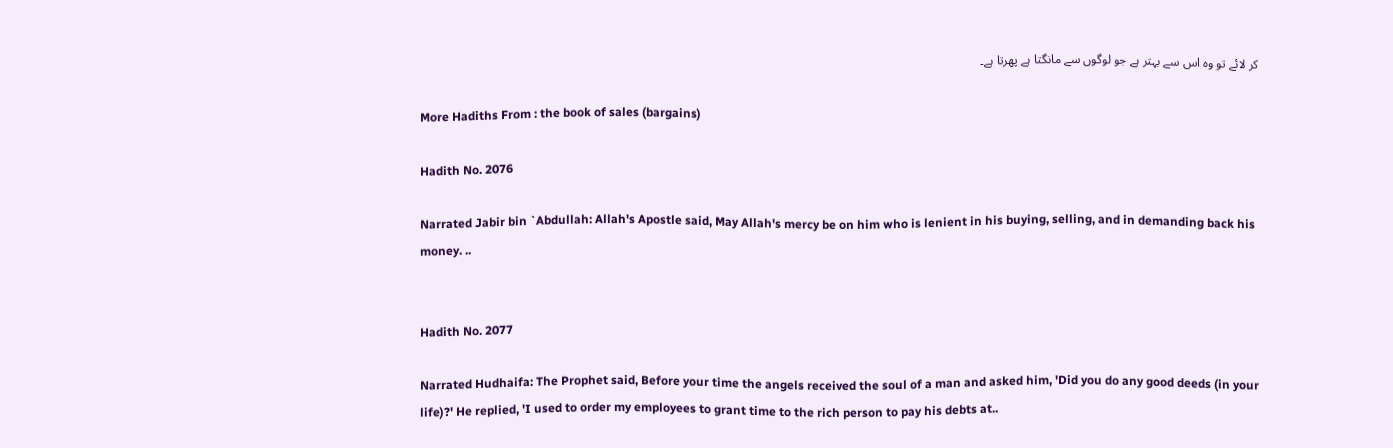کر لائے تو وہ اس سے بہتر ہے جو لوگوں سے مانگتا ہے پھرتا ہے۔

More Hadiths From : the book of sales (bargains)

Hadith No. 2076

Narrated Jabir bin `Abdullah: Allah's Apostle said, May Allah's mercy be on him who is lenient in his buying, selling, and in demanding back his money. ..


Hadith No. 2077

Narrated Hudhaifa: The Prophet said, Before your time the angels received the soul of a man and asked him, 'Did you do any good deeds (in your life)?' He replied, 'I used to order my employees to grant time to the rich person to pay his debts at..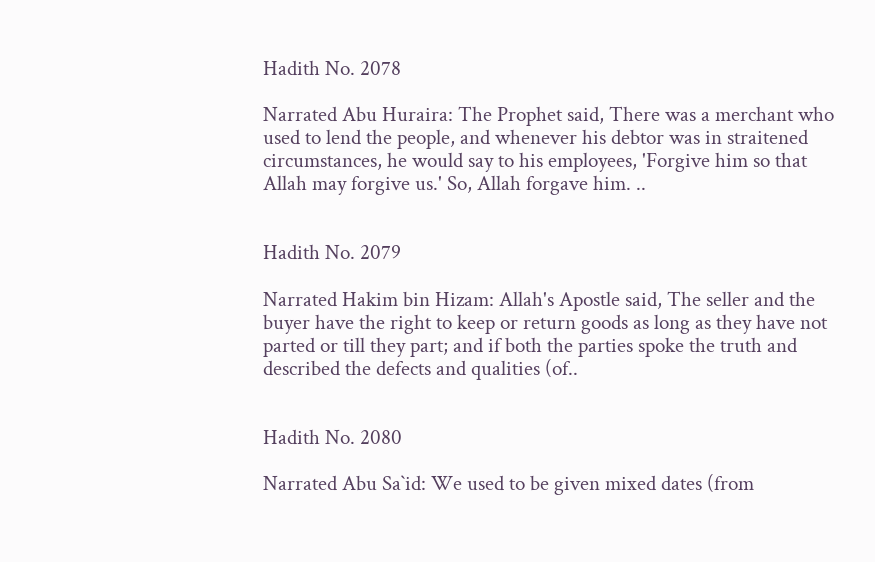Hadith No. 2078

Narrated Abu Huraira: The Prophet said, There was a merchant who used to lend the people, and whenever his debtor was in straitened circumstances, he would say to his employees, 'Forgive him so that Allah may forgive us.' So, Allah forgave him. ..


Hadith No. 2079

Narrated Hakim bin Hizam: Allah's Apostle said, The seller and the buyer have the right to keep or return goods as long as they have not parted or till they part; and if both the parties spoke the truth and described the defects and qualities (of..


Hadith No. 2080

Narrated Abu Sa`id: We used to be given mixed dates (from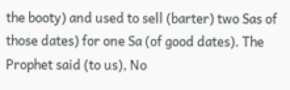the booty) and used to sell (barter) two Sas of those dates) for one Sa (of good dates). The Prophet said (to us), No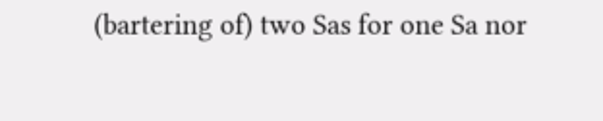(bartering of) two Sas for one Sa nor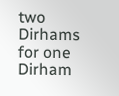two Dirhams for one Dirham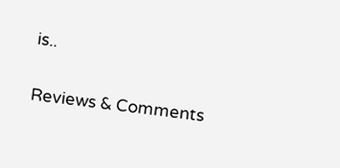is..


Reviews & Comments